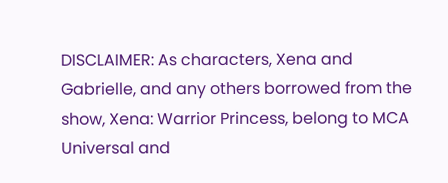DISCLAIMER: As characters, Xena and Gabrielle, and any others borrowed from the show, Xena: Warrior Princess, belong to MCA Universal and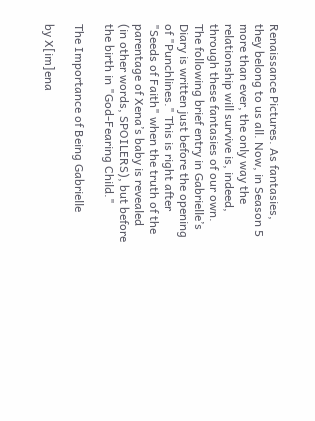Renaissance Pictures. As fantasies, they belong to us all. Now, in Season 5 more than ever, the only way the relationship will survive is, indeed, through these fantasies of our own. The following brief entry in Gabrielle’s Diary is written just before the opening of "Punchlines." This is right after "Seeds of Faith" when the truth of the parentage of Xena’s baby is revealed (in other words, SPOILERS), but before the birth in "God-Fearing Child."

The Importance of Being Gabrielle

by X[im]ena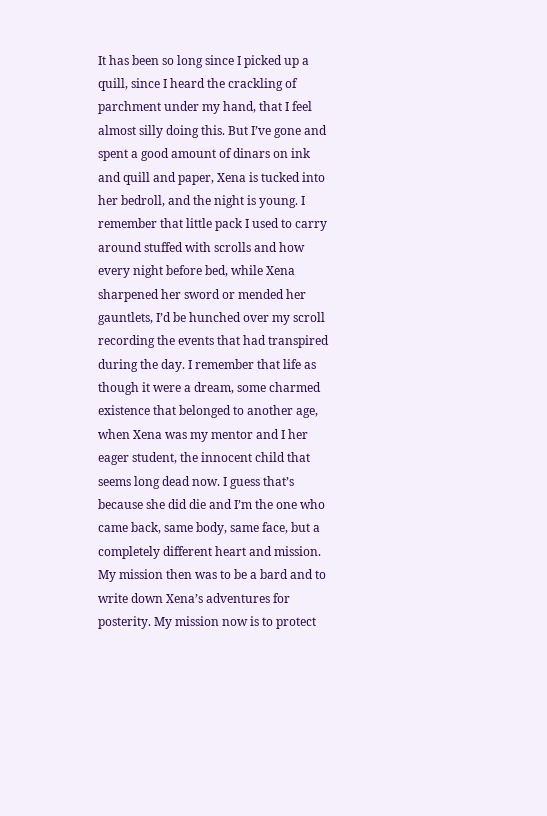It has been so long since I picked up a quill, since I heard the crackling of parchment under my hand, that I feel almost silly doing this. But I’ve gone and spent a good amount of dinars on ink and quill and paper, Xena is tucked into her bedroll, and the night is young. I remember that little pack I used to carry around stuffed with scrolls and how every night before bed, while Xena sharpened her sword or mended her gauntlets, I’d be hunched over my scroll recording the events that had transpired during the day. I remember that life as though it were a dream, some charmed existence that belonged to another age, when Xena was my mentor and I her eager student, the innocent child that seems long dead now. I guess that’s because she did die and I’m the one who came back, same body, same face, but a completely different heart and mission. My mission then was to be a bard and to write down Xena’s adventures for posterity. My mission now is to protect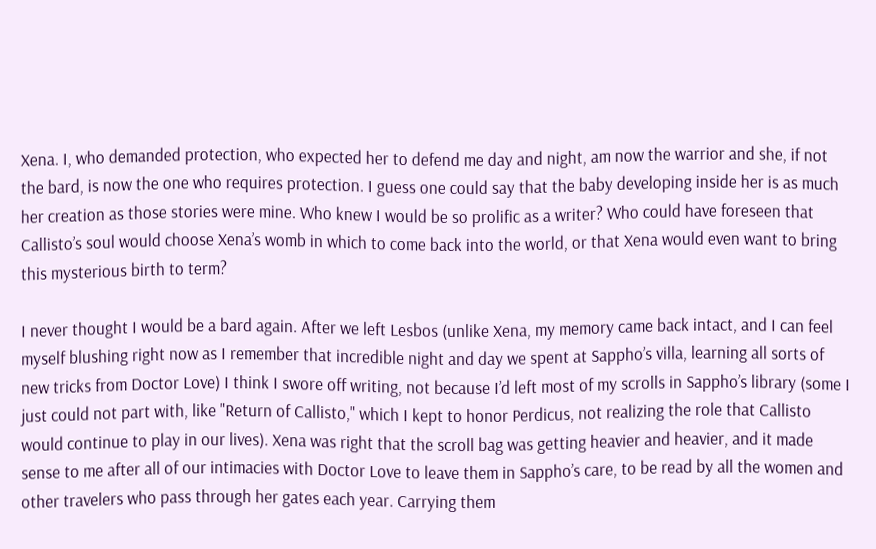Xena. I, who demanded protection, who expected her to defend me day and night, am now the warrior and she, if not the bard, is now the one who requires protection. I guess one could say that the baby developing inside her is as much her creation as those stories were mine. Who knew I would be so prolific as a writer? Who could have foreseen that Callisto’s soul would choose Xena’s womb in which to come back into the world, or that Xena would even want to bring this mysterious birth to term?

I never thought I would be a bard again. After we left Lesbos (unlike Xena, my memory came back intact, and I can feel myself blushing right now as I remember that incredible night and day we spent at Sappho’s villa, learning all sorts of new tricks from Doctor Love) I think I swore off writing, not because I’d left most of my scrolls in Sappho’s library (some I just could not part with, like "Return of Callisto," which I kept to honor Perdicus, not realizing the role that Callisto would continue to play in our lives). Xena was right that the scroll bag was getting heavier and heavier, and it made sense to me after all of our intimacies with Doctor Love to leave them in Sappho’s care, to be read by all the women and other travelers who pass through her gates each year. Carrying them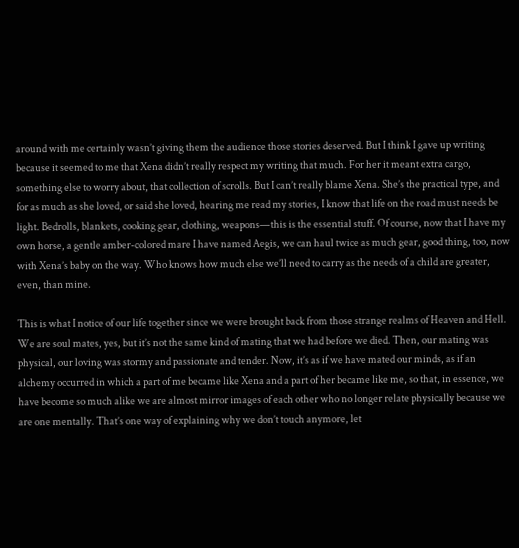around with me certainly wasn’t giving them the audience those stories deserved. But I think I gave up writing because it seemed to me that Xena didn’t really respect my writing that much. For her it meant extra cargo, something else to worry about, that collection of scrolls. But I can’t really blame Xena. She’s the practical type, and for as much as she loved, or said she loved, hearing me read my stories, I know that life on the road must needs be light. Bedrolls, blankets, cooking gear, clothing, weapons—this is the essential stuff. Of course, now that I have my own horse, a gentle amber-colored mare I have named Aegis, we can haul twice as much gear, good thing, too, now with Xena’s baby on the way. Who knows how much else we’ll need to carry as the needs of a child are greater, even, than mine.

This is what I notice of our life together since we were brought back from those strange realms of Heaven and Hell. We are soul mates, yes, but it’s not the same kind of mating that we had before we died. Then, our mating was physical, our loving was stormy and passionate and tender. Now, it’s as if we have mated our minds, as if an alchemy occurred in which a part of me became like Xena and a part of her became like me, so that, in essence, we have become so much alike we are almost mirror images of each other who no longer relate physically because we are one mentally. That’s one way of explaining why we don’t touch anymore, let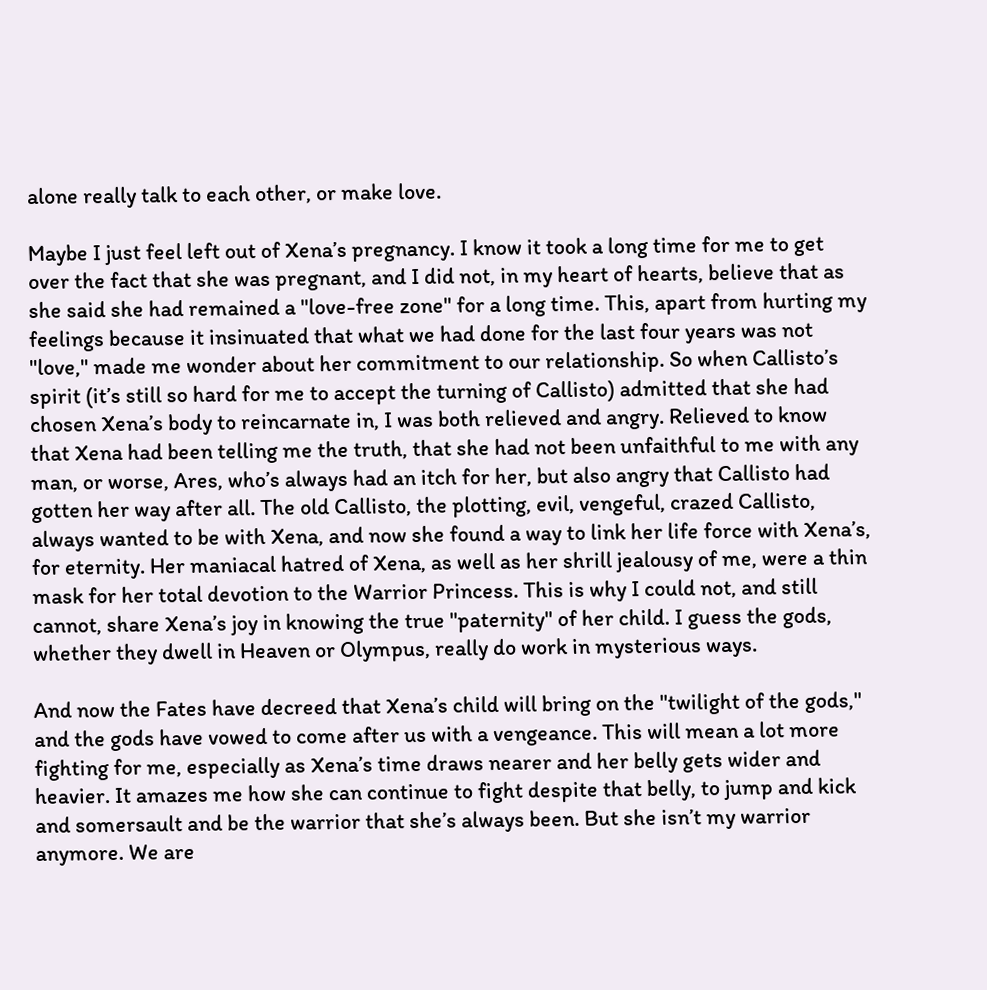alone really talk to each other, or make love.

Maybe I just feel left out of Xena’s pregnancy. I know it took a long time for me to get over the fact that she was pregnant, and I did not, in my heart of hearts, believe that as she said she had remained a "love-free zone" for a long time. This, apart from hurting my feelings because it insinuated that what we had done for the last four years was not "love," made me wonder about her commitment to our relationship. So when Callisto’s spirit (it’s still so hard for me to accept the turning of Callisto) admitted that she had chosen Xena’s body to reincarnate in, I was both relieved and angry. Relieved to know that Xena had been telling me the truth, that she had not been unfaithful to me with any man, or worse, Ares, who’s always had an itch for her, but also angry that Callisto had gotten her way after all. The old Callisto, the plotting, evil, vengeful, crazed Callisto, always wanted to be with Xena, and now she found a way to link her life force with Xena’s, for eternity. Her maniacal hatred of Xena, as well as her shrill jealousy of me, were a thin mask for her total devotion to the Warrior Princess. This is why I could not, and still cannot, share Xena’s joy in knowing the true "paternity" of her child. I guess the gods, whether they dwell in Heaven or Olympus, really do work in mysterious ways.

And now the Fates have decreed that Xena’s child will bring on the "twilight of the gods," and the gods have vowed to come after us with a vengeance. This will mean a lot more fighting for me, especially as Xena’s time draws nearer and her belly gets wider and heavier. It amazes me how she can continue to fight despite that belly, to jump and kick and somersault and be the warrior that she’s always been. But she isn’t my warrior anymore. We are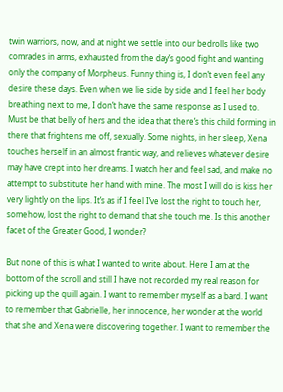twin warriors, now, and at night we settle into our bedrolls like two comrades in arms, exhausted from the day’s good fight and wanting only the company of Morpheus. Funny thing is, I don’t even feel any desire these days. Even when we lie side by side and I feel her body breathing next to me, I don’t have the same response as I used to. Must be that belly of hers and the idea that there’s this child forming in there that frightens me off, sexually. Some nights, in her sleep, Xena touches herself in an almost frantic way, and relieves whatever desire may have crept into her dreams. I watch her and feel sad, and make no attempt to substitute her hand with mine. The most I will do is kiss her very lightly on the lips. It’s as if I feel I’ve lost the right to touch her, somehow, lost the right to demand that she touch me. Is this another facet of the Greater Good, I wonder?

But none of this is what I wanted to write about. Here I am at the bottom of the scroll and still I have not recorded my real reason for picking up the quill again. I want to remember myself as a bard. I want to remember that Gabrielle, her innocence, her wonder at the world that she and Xena were discovering together. I want to remember the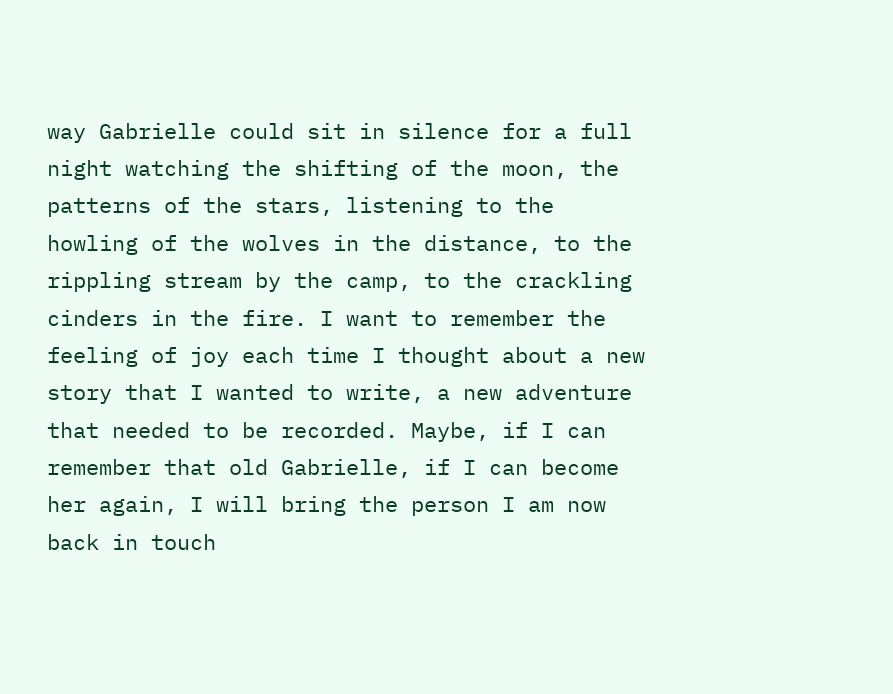way Gabrielle could sit in silence for a full night watching the shifting of the moon, the patterns of the stars, listening to the howling of the wolves in the distance, to the rippling stream by the camp, to the crackling cinders in the fire. I want to remember the feeling of joy each time I thought about a new story that I wanted to write, a new adventure that needed to be recorded. Maybe, if I can remember that old Gabrielle, if I can become her again, I will bring the person I am now back in touch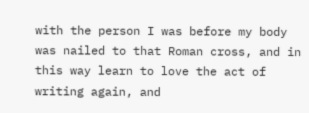with the person I was before my body was nailed to that Roman cross, and in this way learn to love the act of writing again, and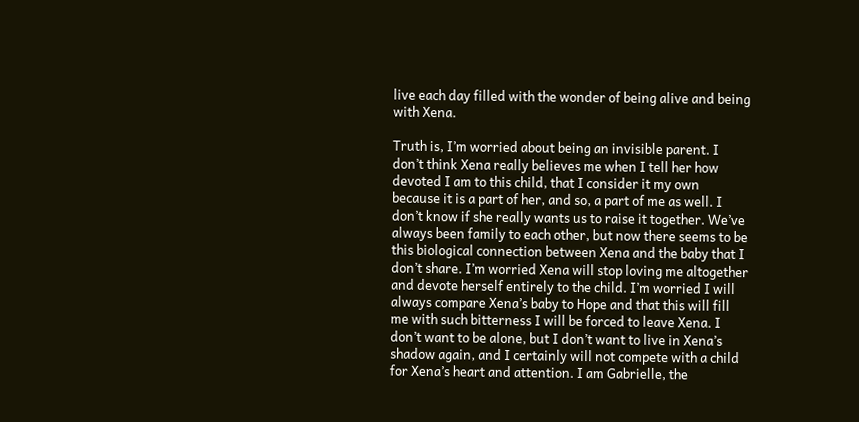live each day filled with the wonder of being alive and being with Xena.

Truth is, I’m worried about being an invisible parent. I don’t think Xena really believes me when I tell her how devoted I am to this child, that I consider it my own because it is a part of her, and so, a part of me as well. I don’t know if she really wants us to raise it together. We’ve always been family to each other, but now there seems to be this biological connection between Xena and the baby that I don’t share. I’m worried Xena will stop loving me altogether and devote herself entirely to the child. I’m worried I will always compare Xena’s baby to Hope and that this will fill me with such bitterness I will be forced to leave Xena. I don’t want to be alone, but I don’t want to live in Xena’s shadow again, and I certainly will not compete with a child for Xena’s heart and attention. I am Gabrielle, the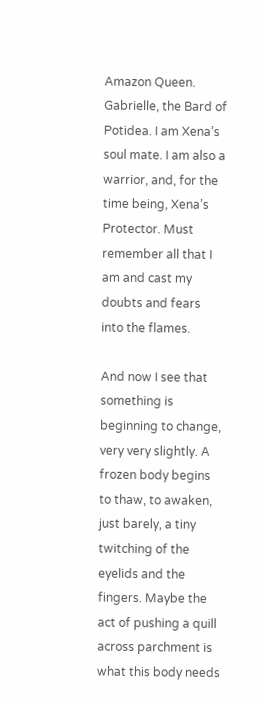Amazon Queen. Gabrielle, the Bard of Potidea. I am Xena’s soul mate. I am also a warrior, and, for the time being, Xena’s Protector. Must remember all that I am and cast my doubts and fears into the flames.

And now I see that something is beginning to change, very very slightly. A frozen body begins to thaw, to awaken, just barely, a tiny twitching of the eyelids and the fingers. Maybe the act of pushing a quill across parchment is what this body needs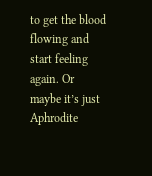to get the blood flowing and start feeling again. Or maybe it’s just Aphrodite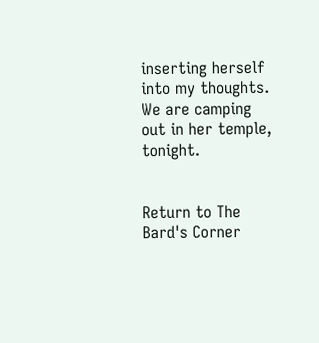inserting herself into my thoughts. We are camping out in her temple, tonight.


Return to The Bard's Corner